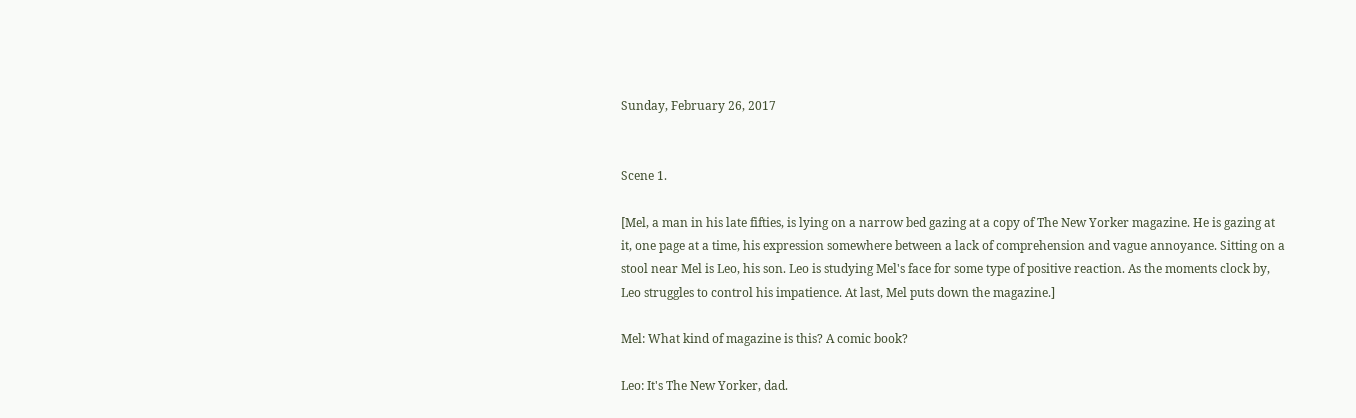Sunday, February 26, 2017


Scene 1.

[Mel, a man in his late fifties, is lying on a narrow bed gazing at a copy of The New Yorker magazine. He is gazing at it, one page at a time, his expression somewhere between a lack of comprehension and vague annoyance. Sitting on a stool near Mel is Leo, his son. Leo is studying Mel's face for some type of positive reaction. As the moments clock by, Leo struggles to control his impatience. At last, Mel puts down the magazine.]

Mel: What kind of magazine is this? A comic book?

Leo: It's The New Yorker, dad.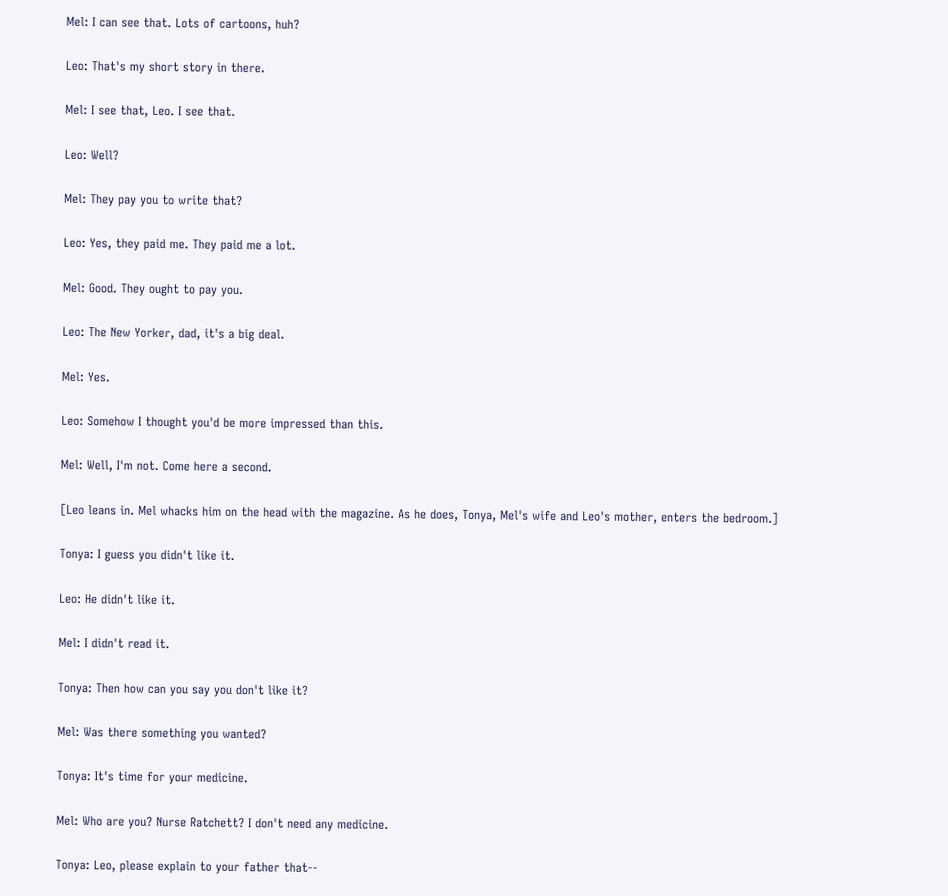Mel: I can see that. Lots of cartoons, huh?

Leo: That's my short story in there.

Mel: I see that, Leo. I see that.

Leo: Well?

Mel: They pay you to write that?

Leo: Yes, they paid me. They paid me a lot.

Mel: Good. They ought to pay you.

Leo: The New Yorker, dad, it's a big deal.

Mel: Yes.

Leo: Somehow I thought you'd be more impressed than this.

Mel: Well, I'm not. Come here a second.

[Leo leans in. Mel whacks him on the head with the magazine. As he does, Tonya, Mel's wife and Leo's mother, enters the bedroom.]

Tonya: I guess you didn't like it.

Leo: He didn't like it.

Mel: I didn't read it.

Tonya: Then how can you say you don't like it?

Mel: Was there something you wanted?

Tonya: It's time for your medicine.

Mel: Who are you? Nurse Ratchett? I don't need any medicine.

Tonya: Leo, please explain to your father that--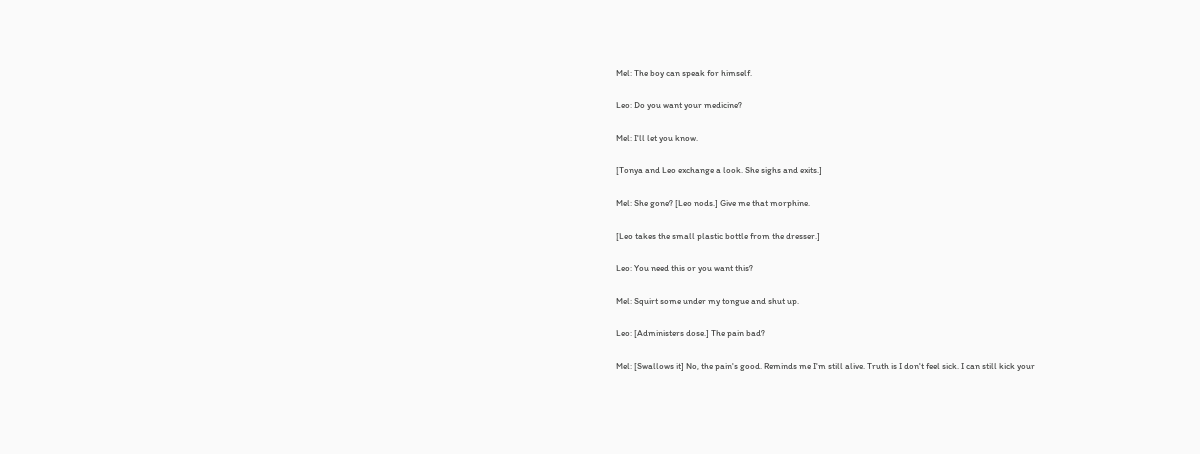Mel: The boy can speak for himself.

Leo: Do you want your medicine?

Mel: I'll let you know.

[Tonya and Leo exchange a look. She sighs and exits.]

Mel: She gone? [Leo nods.] Give me that morphine.

[Leo takes the small plastic bottle from the dresser.]

Leo: You need this or you want this?

Mel: Squirt some under my tongue and shut up.

Leo: [Administers dose.] The pain bad?

Mel: [Swallows it] No, the pain's good. Reminds me I'm still alive. Truth is I don't feel sick. I can still kick your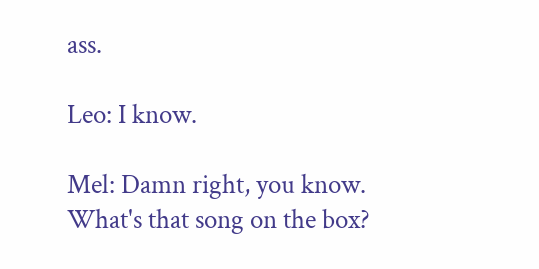ass.

Leo: I know.

Mel: Damn right, you know. What's that song on the box?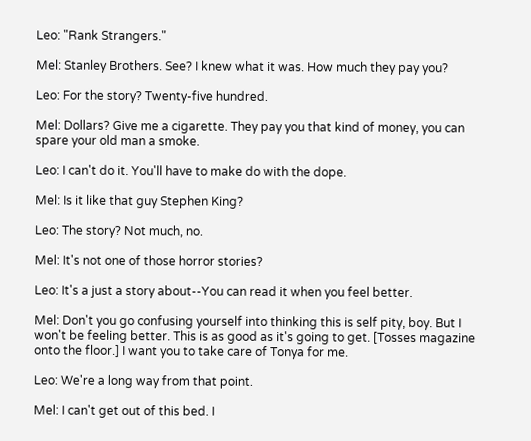Leo: "Rank Strangers."

Mel: Stanley Brothers. See? I knew what it was. How much they pay you?

Leo: For the story? Twenty-five hundred.

Mel: Dollars? Give me a cigarette. They pay you that kind of money, you can spare your old man a smoke.

Leo: I can't do it. You'll have to make do with the dope.

Mel: Is it like that guy Stephen King?

Leo: The story? Not much, no.

Mel: It's not one of those horror stories?

Leo: It's a just a story about--You can read it when you feel better.

Mel: Don't you go confusing yourself into thinking this is self pity, boy. But I won't be feeling better. This is as good as it's going to get. [Tosses magazine onto the floor.] I want you to take care of Tonya for me.

Leo: We're a long way from that point.

Mel: I can't get out of this bed. I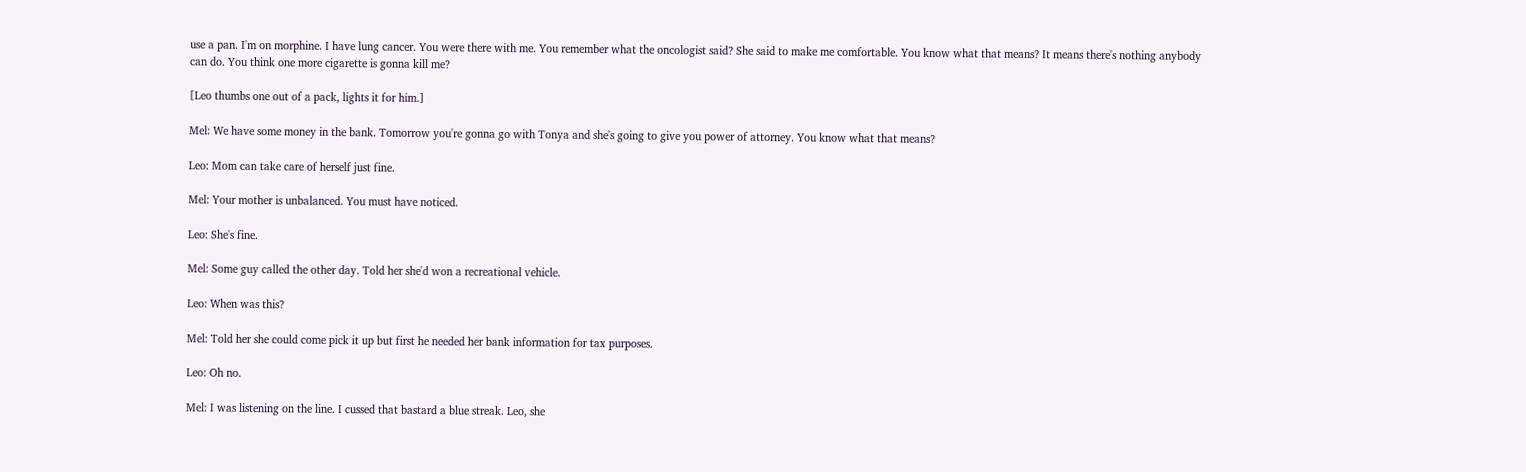use a pan. I'm on morphine. I have lung cancer. You were there with me. You remember what the oncologist said? She said to make me comfortable. You know what that means? It means there's nothing anybody can do. You think one more cigarette is gonna kill me?

[Leo thumbs one out of a pack, lights it for him.]

Mel: We have some money in the bank. Tomorrow you're gonna go with Tonya and she's going to give you power of attorney. You know what that means?

Leo: Mom can take care of herself just fine.

Mel: Your mother is unbalanced. You must have noticed.

Leo: She's fine.

Mel: Some guy called the other day. Told her she'd won a recreational vehicle.

Leo: When was this?

Mel: Told her she could come pick it up but first he needed her bank information for tax purposes.

Leo: Oh no.

Mel: I was listening on the line. I cussed that bastard a blue streak. Leo, she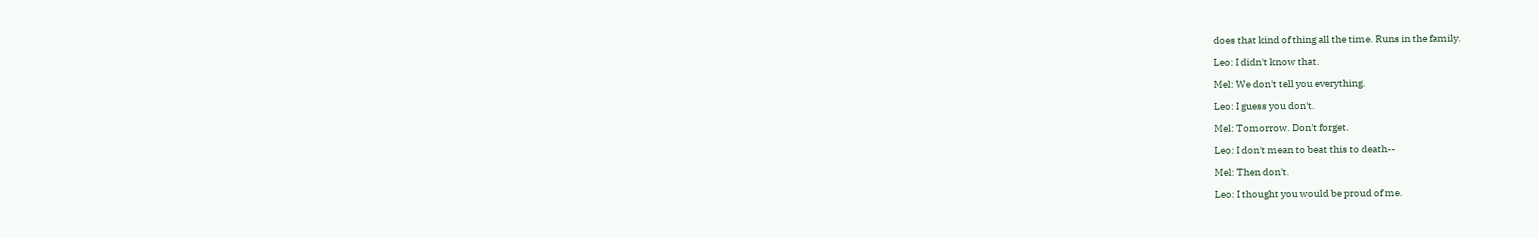does that kind of thing all the time. Runs in the family.

Leo: I didn't know that.

Mel: We don't tell you everything.

Leo: I guess you don't.

Mel: Tomorrow. Don't forget.

Leo: I don't mean to beat this to death--

Mel: Then don't.

Leo: I thought you would be proud of me.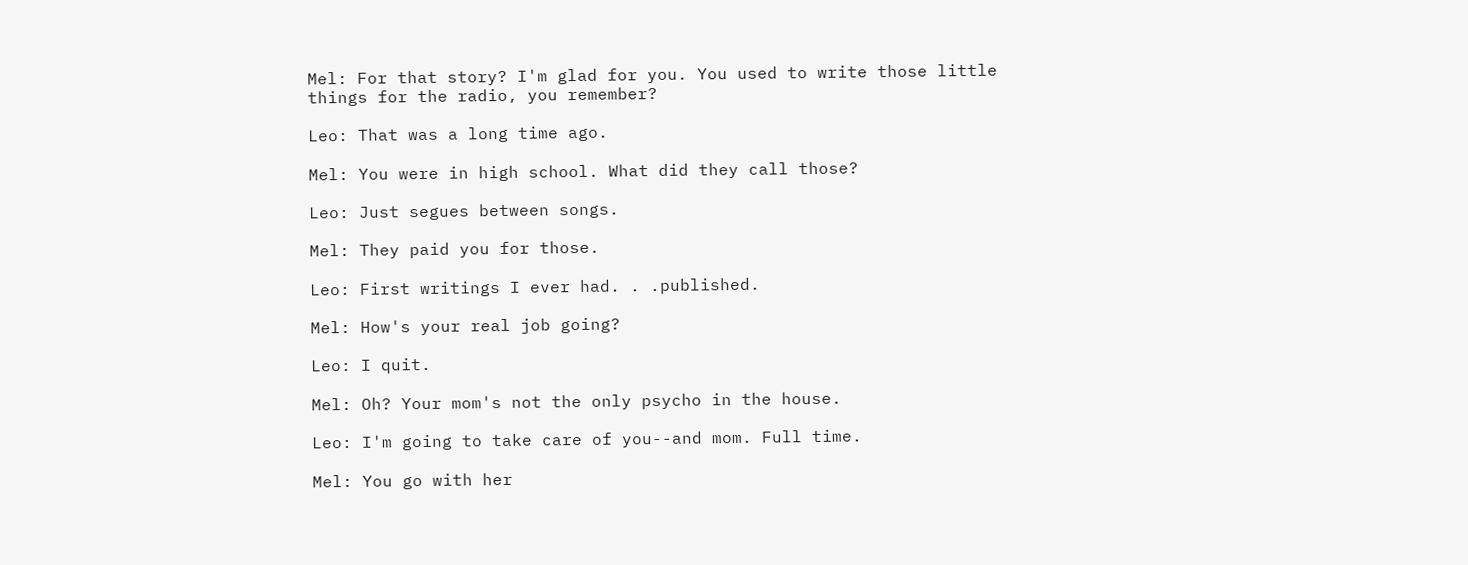Mel: For that story? I'm glad for you. You used to write those little things for the radio, you remember?

Leo: That was a long time ago.

Mel: You were in high school. What did they call those?

Leo: Just segues between songs.

Mel: They paid you for those.

Leo: First writings I ever had. . .published.

Mel: How's your real job going?

Leo: I quit.

Mel: Oh? Your mom's not the only psycho in the house.

Leo: I'm going to take care of you--and mom. Full time.

Mel: You go with her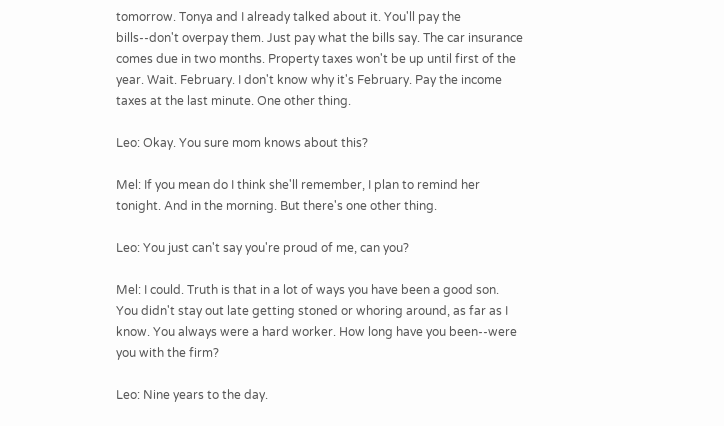tomorrow. Tonya and I already talked about it. You'll pay the bills--don't overpay them. Just pay what the bills say. The car insurance comes due in two months. Property taxes won't be up until first of the year. Wait. February. I don't know why it's February. Pay the income taxes at the last minute. One other thing.

Leo: Okay. You sure mom knows about this?

Mel: If you mean do I think she'll remember, I plan to remind her tonight. And in the morning. But there's one other thing.

Leo: You just can't say you're proud of me, can you?

Mel: I could. Truth is that in a lot of ways you have been a good son. You didn't stay out late getting stoned or whoring around, as far as I know. You always were a hard worker. How long have you been--were you with the firm?

Leo: Nine years to the day.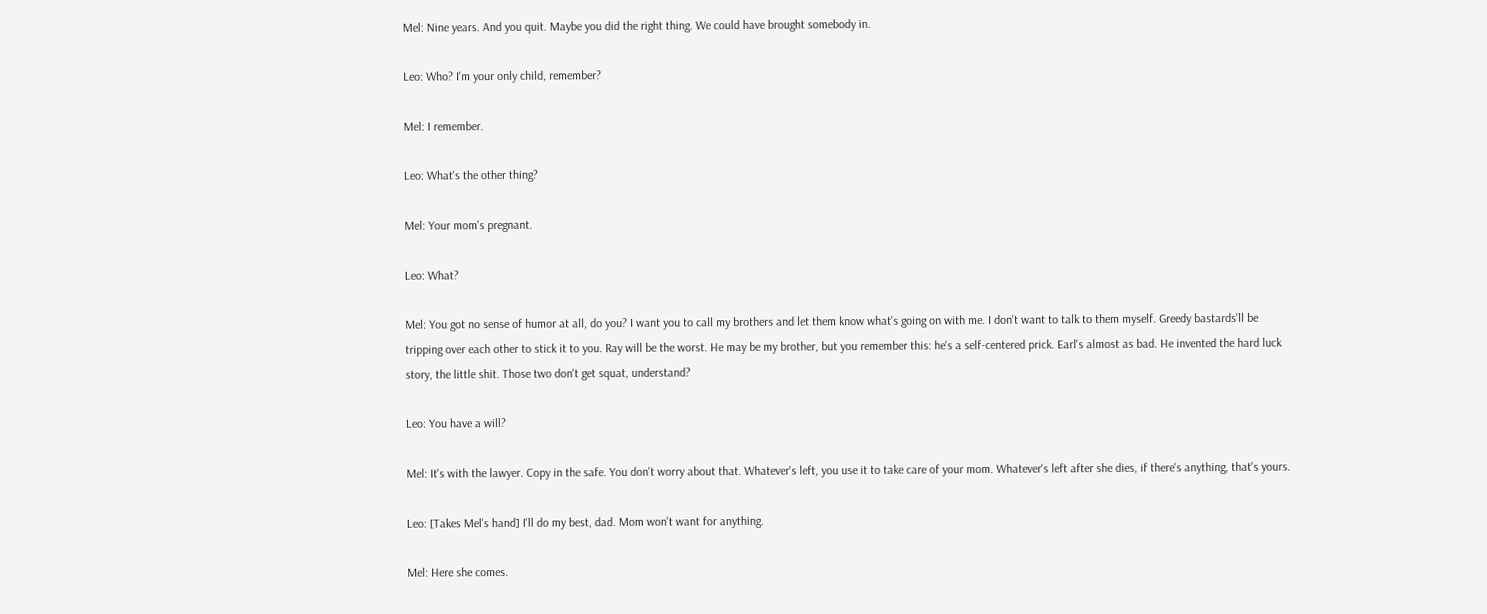Mel: Nine years. And you quit. Maybe you did the right thing. We could have brought somebody in.

Leo: Who? I'm your only child, remember?

Mel: I remember.

Leo: What's the other thing?

Mel: Your mom's pregnant.

Leo: What?

Mel: You got no sense of humor at all, do you? I want you to call my brothers and let them know what's going on with me. I don't want to talk to them myself. Greedy bastards'll be tripping over each other to stick it to you. Ray will be the worst. He may be my brother, but you remember this: he's a self-centered prick. Earl's almost as bad. He invented the hard luck story, the little shit. Those two don't get squat, understand?

Leo: You have a will?

Mel: It's with the lawyer. Copy in the safe. You don't worry about that. Whatever's left, you use it to take care of your mom. Whatever's left after she dies, if there's anything, that's yours.

Leo: [Takes Mel's hand] I'll do my best, dad. Mom won't want for anything.

Mel: Here she comes.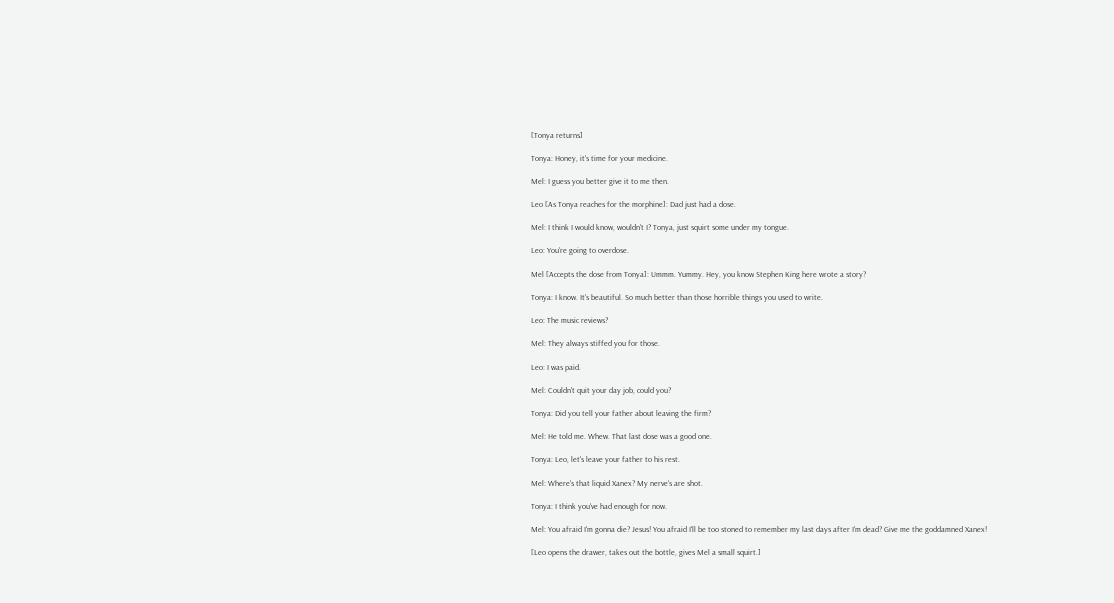[Tonya returns]

Tonya: Honey, it's time for your medicine.

Mel: I guess you better give it to me then.

Leo [As Tonya reaches for the morphine]: Dad just had a dose.

Mel: I think I would know, wouldn't I? Tonya, just squirt some under my tongue.

Leo: You're going to overdose.

Mel [Accepts the dose from Tonya]: Ummm. Yummy. Hey, you know Stephen King here wrote a story?

Tonya: I know. It's beautiful. So much better than those horrible things you used to write.

Leo: The music reviews?

Mel: They always stiffed you for those.

Leo: I was paid.

Mel: Couldn't quit your day job, could you?

Tonya: Did you tell your father about leaving the firm?

Mel: He told me. Whew. That last dose was a good one.

Tonya: Leo, let's leave your father to his rest.

Mel: Where's that liquid Xanex? My nerve's are shot.

Tonya: I think you've had enough for now.

Mel: You afraid I'm gonna die? Jesus! You afraid I'll be too stoned to remember my last days after I'm dead? Give me the goddamned Xanex!

[Leo opens the drawer, takes out the bottle, gives Mel a small squirt.]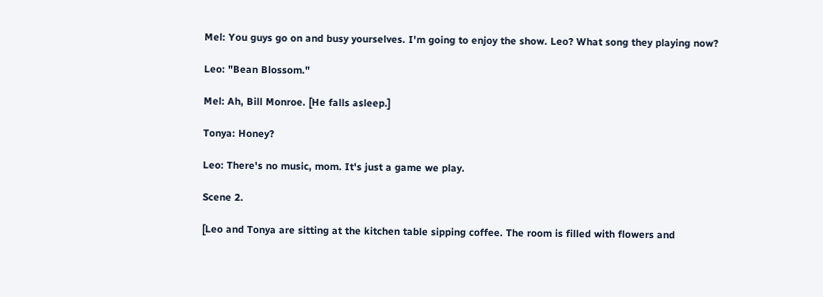Mel: You guys go on and busy yourselves. I'm going to enjoy the show. Leo? What song they playing now?

Leo: "Bean Blossom."

Mel: Ah, Bill Monroe. [He falls asleep.]

Tonya: Honey?

Leo: There's no music, mom. It's just a game we play.

Scene 2.

[Leo and Tonya are sitting at the kitchen table sipping coffee. The room is filled with flowers and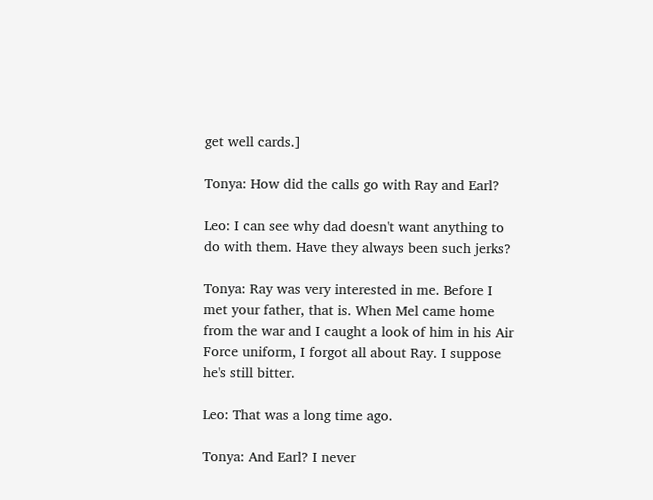get well cards.]

Tonya: How did the calls go with Ray and Earl?

Leo: I can see why dad doesn't want anything to do with them. Have they always been such jerks?

Tonya: Ray was very interested in me. Before I met your father, that is. When Mel came home from the war and I caught a look of him in his Air Force uniform, I forgot all about Ray. I suppose he's still bitter.

Leo: That was a long time ago.

Tonya: And Earl? I never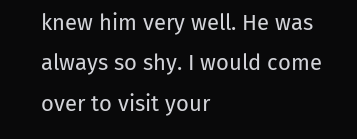knew him very well. He was always so shy. I would come over to visit your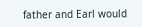father and Earl would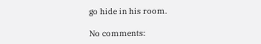go hide in his room.

No comments: